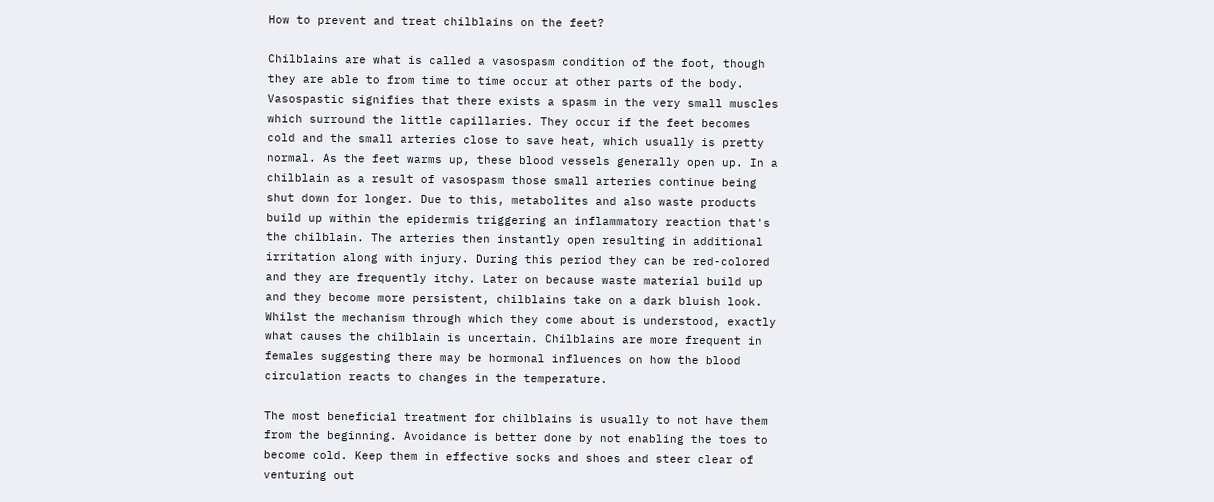How to prevent and treat chilblains on the feet?

Chilblains are what is called a vasospasm condition of the foot, though they are able to from time to time occur at other parts of the body. Vasospastic signifies that there exists a spasm in the very small muscles which surround the little capillaries. They occur if the feet becomes cold and the small arteries close to save heat, which usually is pretty normal. As the feet warms up, these blood vessels generally open up. In a chilblain as a result of vasospasm those small arteries continue being shut down for longer. Due to this, metabolites and also waste products build up within the epidermis triggering an inflammatory reaction that's the chilblain. The arteries then instantly open resulting in additional irritation along with injury. During this period they can be red-colored and they are frequently itchy. Later on because waste material build up and they become more persistent, chilblains take on a dark bluish look. Whilst the mechanism through which they come about is understood, exactly what causes the chilblain is uncertain. Chilblains are more frequent in females suggesting there may be hormonal influences on how the blood circulation reacts to changes in the temperature.

The most beneficial treatment for chilblains is usually to not have them from the beginning. Avoidance is better done by not enabling the toes to become cold. Keep them in effective socks and shoes and steer clear of venturing out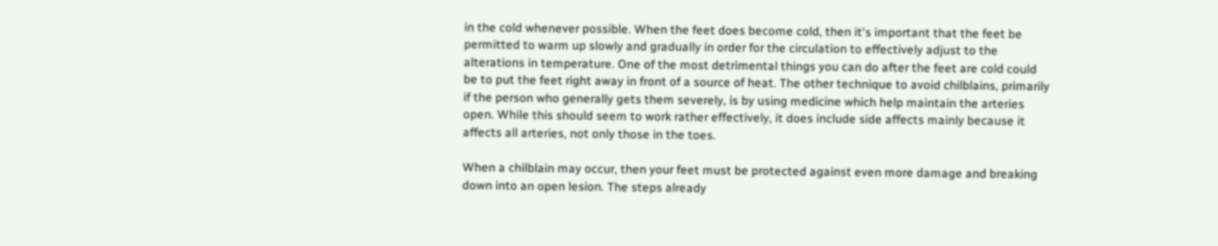in the cold whenever possible. When the feet does become cold, then it's important that the feet be permitted to warm up slowly and gradually in order for the circulation to effectively adjust to the alterations in temperature. One of the most detrimental things you can do after the feet are cold could be to put the feet right away in front of a source of heat. The other technique to avoid chilblains, primarily if the person who generally gets them severely, is by using medicine which help maintain the arteries open. While this should seem to work rather effectively, it does include side affects mainly because it affects all arteries, not only those in the toes.

When a chilblain may occur, then your feet must be protected against even more damage and breaking down into an open lesion. The steps already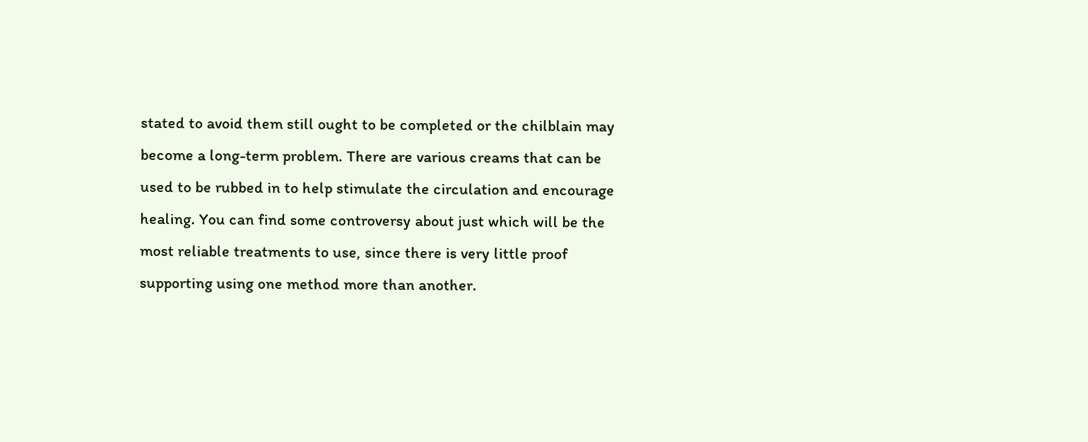stated to avoid them still ought to be completed or the chilblain may become a long-term problem. There are various creams that can be used to be rubbed in to help stimulate the circulation and encourage healing. You can find some controversy about just which will be the most reliable treatments to use, since there is very little proof supporting using one method more than another.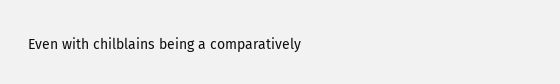Even with chilblains being a comparatively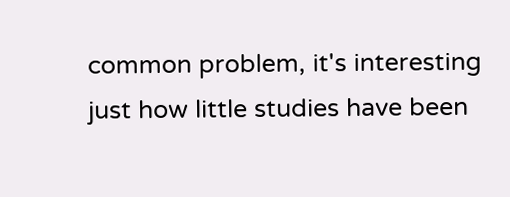common problem, it's interesting just how little studies have been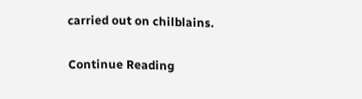carried out on chilblains.

Continue Reading